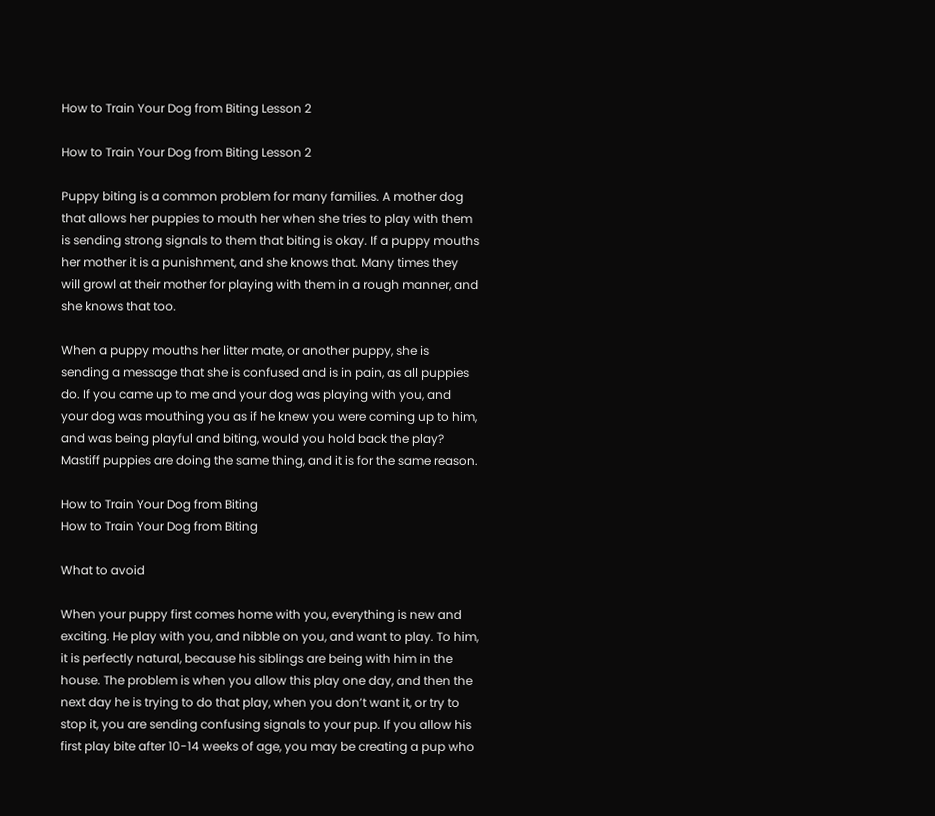How to Train Your Dog from Biting Lesson 2

How to Train Your Dog from Biting Lesson 2

Puppy biting is a common problem for many families. A mother dog that allows her puppies to mouth her when she tries to play with them is sending strong signals to them that biting is okay. If a puppy mouths her mother it is a punishment, and she knows that. Many times they will growl at their mother for playing with them in a rough manner, and she knows that too.

When a puppy mouths her litter mate, or another puppy, she is sending a message that she is confused and is in pain, as all puppies do. If you came up to me and your dog was playing with you, and your dog was mouthing you as if he knew you were coming up to him, and was being playful and biting, would you hold back the play? Mastiff puppies are doing the same thing, and it is for the same reason.

How to Train Your Dog from Biting
How to Train Your Dog from Biting

What to avoid

When your puppy first comes home with you, everything is new and exciting. He play with you, and nibble on you, and want to play. To him, it is perfectly natural, because his siblings are being with him in the house. The problem is when you allow this play one day, and then the next day he is trying to do that play, when you don’t want it, or try to stop it, you are sending confusing signals to your pup. If you allow his first play bite after 10-14 weeks of age, you may be creating a pup who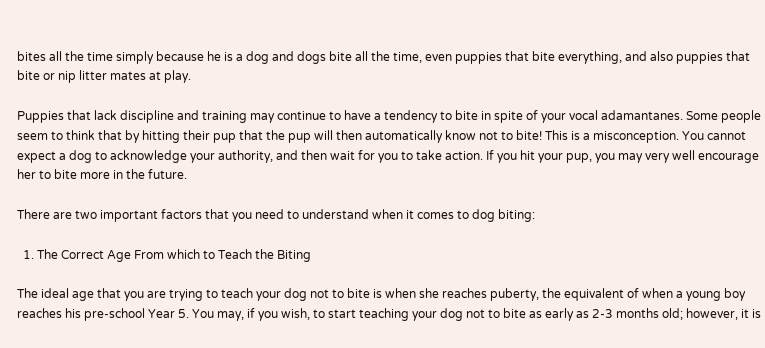bites all the time simply because he is a dog and dogs bite all the time, even puppies that bite everything, and also puppies that bite or nip litter mates at play.

Puppies that lack discipline and training may continue to have a tendency to bite in spite of your vocal adamantanes. Some people seem to think that by hitting their pup that the pup will then automatically know not to bite! This is a misconception. You cannot expect a dog to acknowledge your authority, and then wait for you to take action. If you hit your pup, you may very well encourage her to bite more in the future.

There are two important factors that you need to understand when it comes to dog biting:

  1. The Correct Age From which to Teach the Biting

The ideal age that you are trying to teach your dog not to bite is when she reaches puberty, the equivalent of when a young boy reaches his pre-school Year 5. You may, if you wish, to start teaching your dog not to bite as early as 2-3 months old; however, it is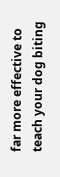far more effective to teach your dog biting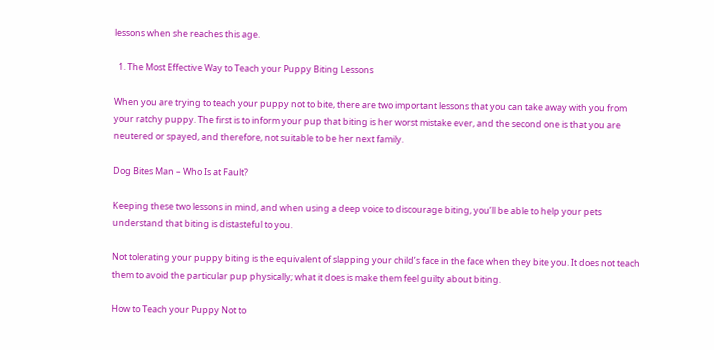lessons when she reaches this age.

  1. The Most Effective Way to Teach your Puppy Biting Lessons

When you are trying to teach your puppy not to bite, there are two important lessons that you can take away with you from your ratchy puppy. The first is to inform your pup that biting is her worst mistake ever, and the second one is that you are neutered or spayed, and therefore, not suitable to be her next family.

Dog Bites Man – Who Is at Fault?

Keeping these two lessons in mind, and when using a deep voice to discourage biting, you’ll be able to help your pets understand that biting is distasteful to you.

Not tolerating your puppy biting is the equivalent of slapping your child’s face in the face when they bite you. It does not teach them to avoid the particular pup physically; what it does is make them feel guilty about biting.

How to Teach your Puppy Not to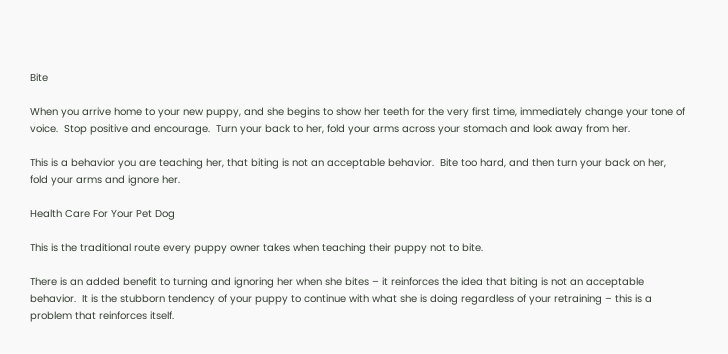Bite

When you arrive home to your new puppy, and she begins to show her teeth for the very first time, immediately change your tone of voice.  Stop positive and encourage.  Turn your back to her, fold your arms across your stomach and look away from her.

This is a behavior you are teaching her, that biting is not an acceptable behavior.  Bite too hard, and then turn your back on her, fold your arms and ignore her.

Health Care For Your Pet Dog

This is the traditional route every puppy owner takes when teaching their puppy not to bite.

There is an added benefit to turning and ignoring her when she bites – it reinforces the idea that biting is not an acceptable behavior.  It is the stubborn tendency of your puppy to continue with what she is doing regardless of your retraining – this is a problem that reinforces itself.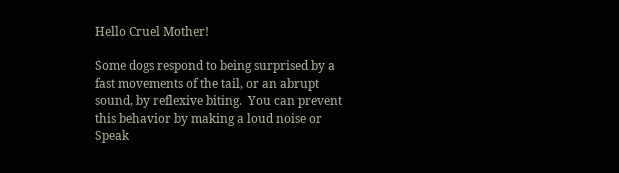Hello Cruel Mother!

Some dogs respond to being surprised by a fast movements of the tail, or an abrupt sound, by reflexive biting.  You can prevent this behavior by making a loud noise or Speak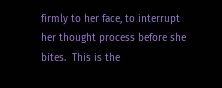firmly to her face, to interrupt her thought process before she bites.  This is the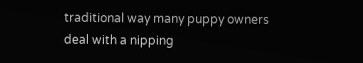traditional way many puppy owners deal with a nipping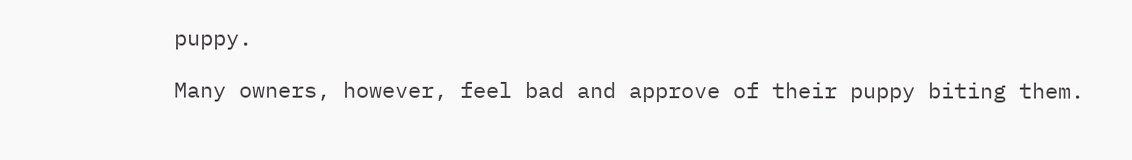puppy.

Many owners, however, feel bad and approve of their puppy biting them.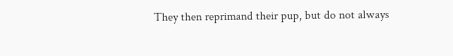They then reprimand their pup, but do not always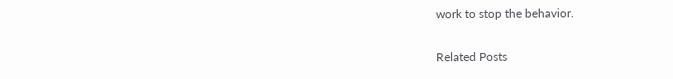work to stop the behavior.

Related Posts